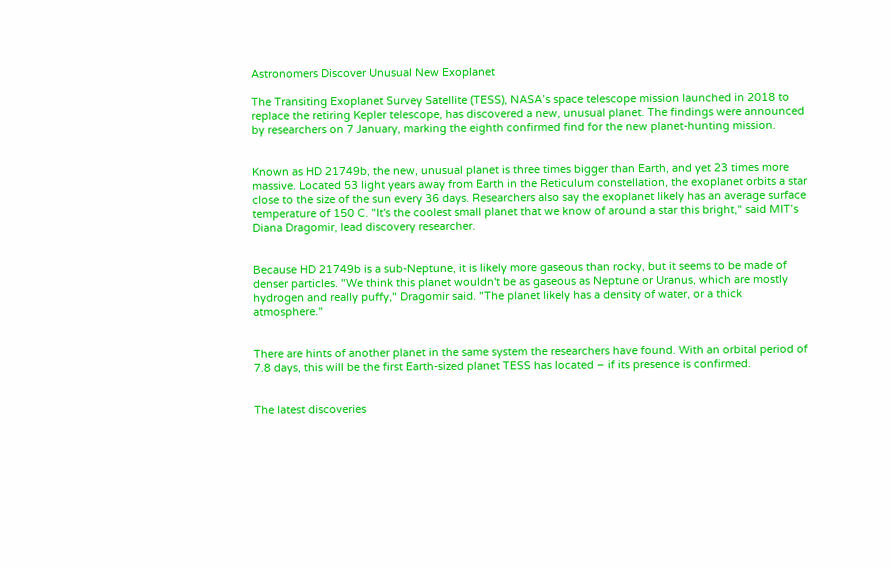Astronomers Discover Unusual New Exoplanet

The Transiting Exoplanet Survey Satellite (TESS), NASA’s space telescope mission launched in 2018 to replace the retiring Kepler telescope, has discovered a new, unusual planet. The findings were announced by researchers on 7 January, marking the eighth confirmed find for the new planet-hunting mission.


Known as HD 21749b, the new, unusual planet is three times bigger than Earth, and yet 23 times more massive. Located 53 light years away from Earth in the Reticulum constellation, the exoplanet orbits a star close to the size of the sun every 36 days. Researchers also say the exoplanet likely has an average surface temperature of 150 C. "It's the coolest small planet that we know of around a star this bright," said MIT’s Diana Dragomir, lead discovery researcher.


Because HD 21749b is a sub-Neptune, it is likely more gaseous than rocky, but it seems to be made of denser particles. "We think this planet wouldn't be as gaseous as Neptune or Uranus, which are mostly hydrogen and really puffy," Dragomir said. "The planet likely has a density of water, or a thick atmosphere."


There are hints of another planet in the same system the researchers have found. With an orbital period of 7.8 days, this will be the first Earth-sized planet TESS has located – if its presence is confirmed.


The latest discoveries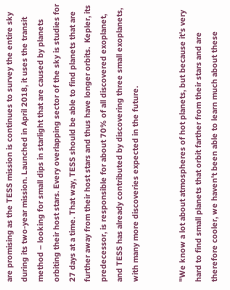are promising as the TESS mission is continues to survey the entire sky during its two-year mission. Launched in April 2018, it uses the transit method – looking for small dips in starlight that are caused by planets orbiting their host stars. Every overlapping sector of the sky is studies for 27 days at a time. That way, TESS should be able to find planets that are further away from their host stars and thus have longer orbits.  Kepler, its predecessor, is responsible for about 70% of all discovered exoplanet, and TESS has already contributed by discovering three small exoplanets, with many more discoveries expected in the future.


"We know a lot about atmospheres of hot planets, but because it's very hard to find small planets that orbit farther from their stars and are therefore cooler, we haven't been able to learn much about these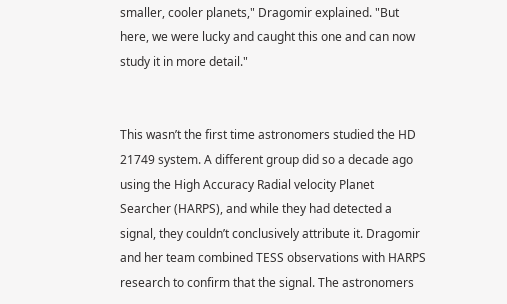smaller, cooler planets," Dragomir explained. "But here, we were lucky and caught this one and can now study it in more detail."


This wasn’t the first time astronomers studied the HD 21749 system. A different group did so a decade ago using the High Accuracy Radial velocity Planet Searcher (HARPS), and while they had detected a signal, they couldn’t conclusively attribute it. Dragomir and her team combined TESS observations with HARPS research to confirm that the signal. The astronomers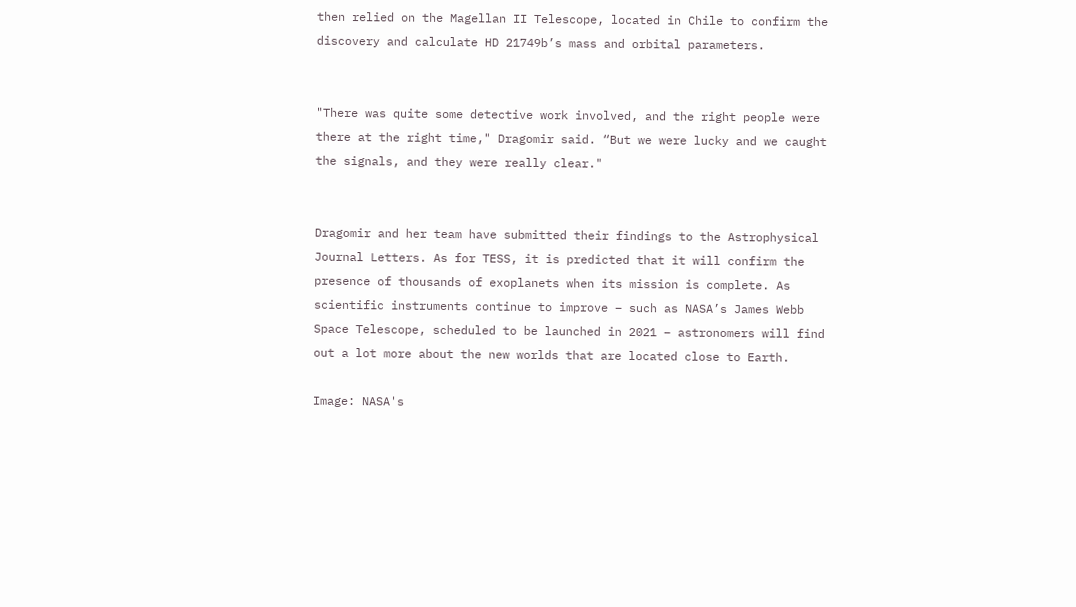then relied on the Magellan II Telescope, located in Chile to confirm the discovery and calculate HD 21749b’s mass and orbital parameters.


"There was quite some detective work involved, and the right people were there at the right time," Dragomir said. “But we were lucky and we caught the signals, and they were really clear."


Dragomir and her team have submitted their findings to the Astrophysical Journal Letters. As for TESS, it is predicted that it will confirm the presence of thousands of exoplanets when its mission is complete. As scientific instruments continue to improve – such as NASA’s James Webb Space Telescope, scheduled to be launched in 2021 – astronomers will find out a lot more about the new worlds that are located close to Earth.

Image: NASA's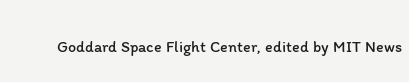Goddard Space Flight Center, edited by MIT News